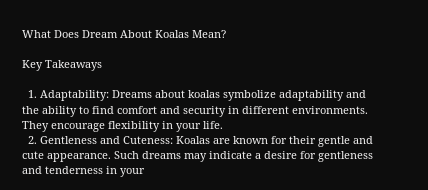What Does Dream About Koalas Mean?

Key Takeaways

  1. Adaptability: Dreams about koalas symbolize adaptability and the ability to find comfort and security in different environments. They encourage flexibility in your life.
  2. Gentleness and Cuteness: Koalas are known for their gentle and cute appearance. Such dreams may indicate a desire for gentleness and tenderness in your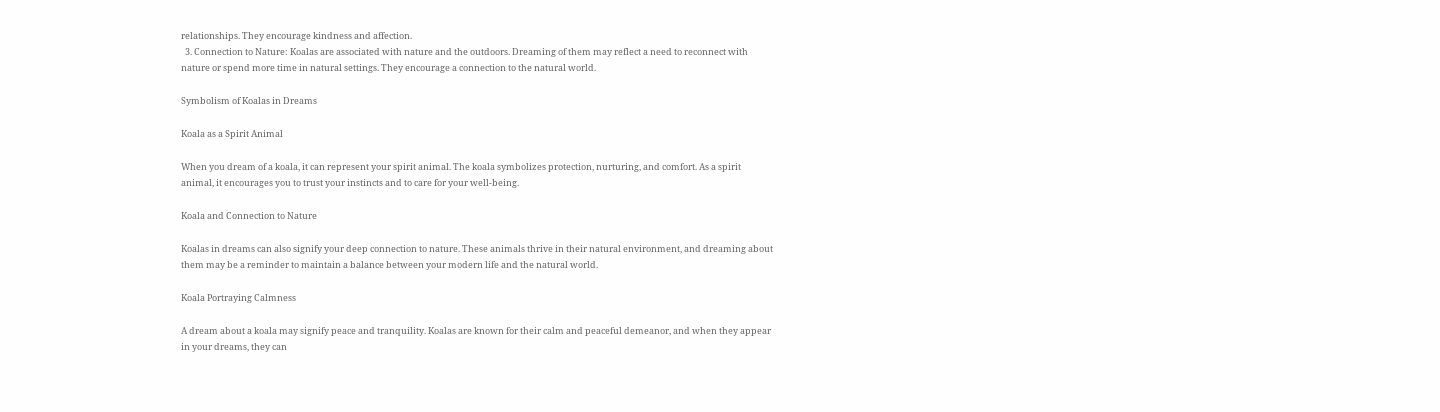relationships. They encourage kindness and affection.
  3. Connection to Nature: Koalas are associated with nature and the outdoors. Dreaming of them may reflect a need to reconnect with nature or spend more time in natural settings. They encourage a connection to the natural world.

Symbolism of Koalas in Dreams

Koala as a Spirit Animal

When you dream of a koala, it can represent your spirit animal. The koala symbolizes protection, nurturing, and comfort. As a spirit animal, it encourages you to trust your instincts and to care for your well-being.

Koala and Connection to Nature

Koalas in dreams can also signify your deep connection to nature. These animals thrive in their natural environment, and dreaming about them may be a reminder to maintain a balance between your modern life and the natural world.

Koala Portraying Calmness

A dream about a koala may signify peace and tranquility. Koalas are known for their calm and peaceful demeanor, and when they appear in your dreams, they can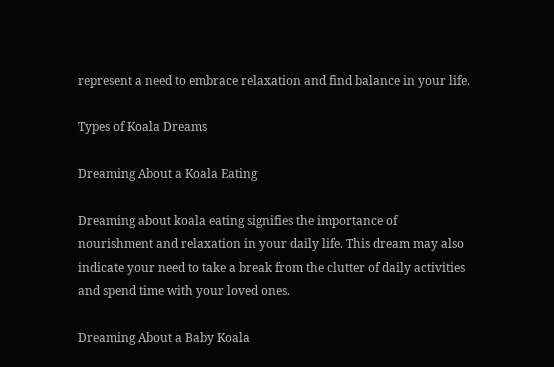represent a need to embrace relaxation and find balance in your life.

Types of Koala Dreams

Dreaming About a Koala Eating

Dreaming about koala eating signifies the importance of nourishment and relaxation in your daily life. This dream may also indicate your need to take a break from the clutter of daily activities and spend time with your loved ones.

Dreaming About a Baby Koala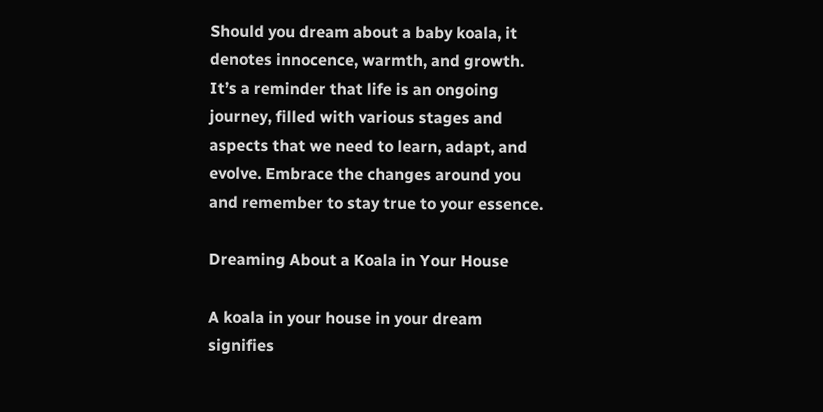Should you dream about a baby koala, it denotes innocence, warmth, and growth. It’s a reminder that life is an ongoing journey, filled with various stages and aspects that we need to learn, adapt, and evolve. Embrace the changes around you and remember to stay true to your essence.

Dreaming About a Koala in Your House

A koala in your house in your dream signifies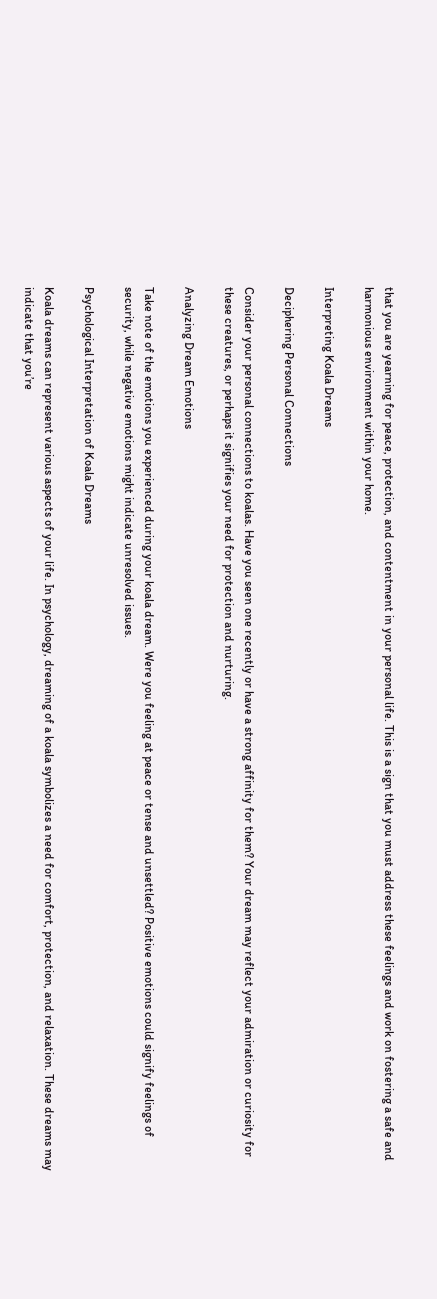that you are yearning for peace, protection, and contentment in your personal life. This is a sign that you must address these feelings and work on fostering a safe and harmonious environment within your home.

Interpreting Koala Dreams

Deciphering Personal Connections

Consider your personal connections to koalas. Have you seen one recently or have a strong affinity for them? Your dream may reflect your admiration or curiosity for these creatures, or perhaps it signifies your need for protection and nurturing.

Analyzing Dream Emotions

Take note of the emotions you experienced during your koala dream. Were you feeling at peace or tense and unsettled? Positive emotions could signify feelings of security, while negative emotions might indicate unresolved issues.

Psychological Interpretation of Koala Dreams

Koala dreams can represent various aspects of your life. In psychology, dreaming of a koala symbolizes a need for comfort, protection, and relaxation. These dreams may indicate that you’re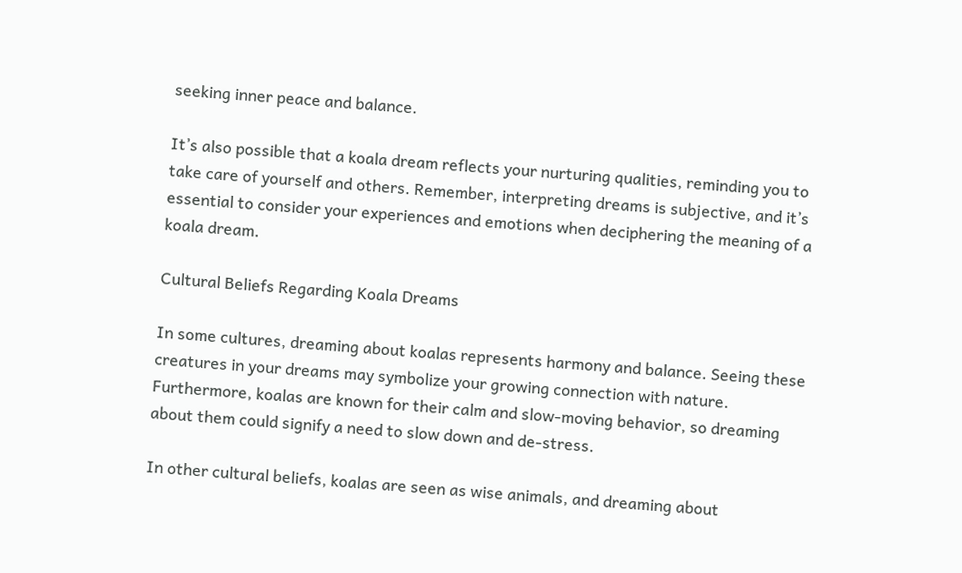seeking inner peace and balance.

It’s also possible that a koala dream reflects your nurturing qualities, reminding you to take care of yourself and others. Remember, interpreting dreams is subjective, and it’s essential to consider your experiences and emotions when deciphering the meaning of a koala dream.

Cultural Beliefs Regarding Koala Dreams

In some cultures, dreaming about koalas represents harmony and balance. Seeing these creatures in your dreams may symbolize your growing connection with nature. Furthermore, koalas are known for their calm and slow-moving behavior, so dreaming about them could signify a need to slow down and de-stress.

In other cultural beliefs, koalas are seen as wise animals, and dreaming about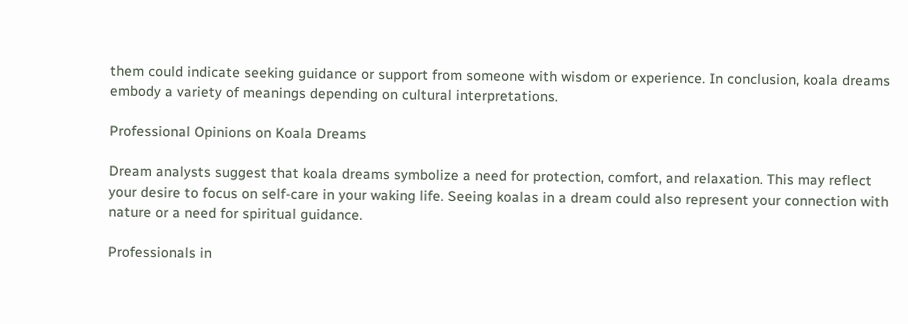them could indicate seeking guidance or support from someone with wisdom or experience. In conclusion, koala dreams embody a variety of meanings depending on cultural interpretations.

Professional Opinions on Koala Dreams

Dream analysts suggest that koala dreams symbolize a need for protection, comfort, and relaxation. This may reflect your desire to focus on self-care in your waking life. Seeing koalas in a dream could also represent your connection with nature or a need for spiritual guidance.

Professionals in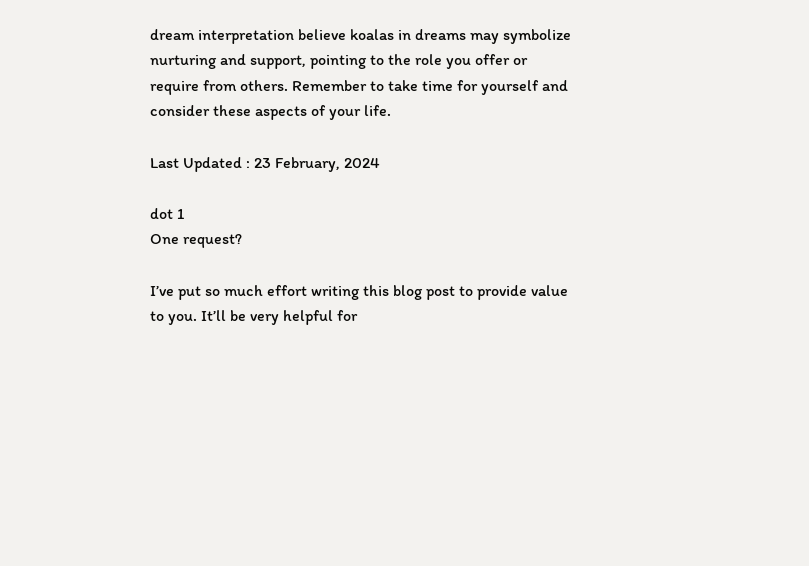dream interpretation believe koalas in dreams may symbolize nurturing and support, pointing to the role you offer or require from others. Remember to take time for yourself and consider these aspects of your life.

Last Updated : 23 February, 2024

dot 1
One request?

I’ve put so much effort writing this blog post to provide value to you. It’ll be very helpful for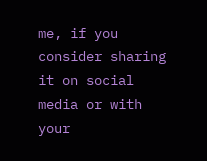me, if you consider sharing it on social media or with your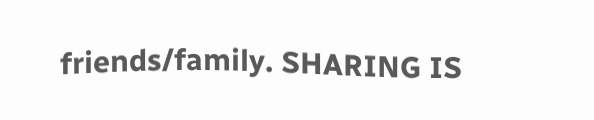friends/family. SHARING IS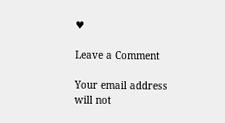♥

Leave a Comment

Your email address will not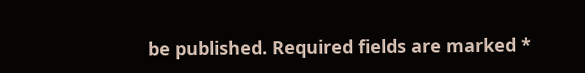be published. Required fields are marked *